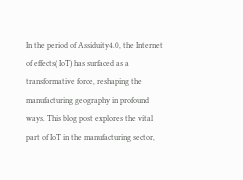In the period of Assiduity4.0, the Internet of effects( IoT) has surfaced as a transformative force, reshaping the manufacturing geography in profound ways. This blog post explores the vital part of IoT in the manufacturing sector,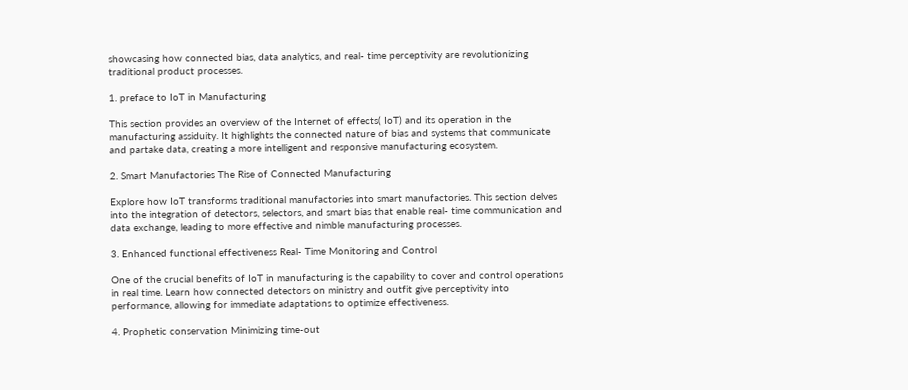showcasing how connected bias, data analytics, and real- time perceptivity are revolutionizing traditional product processes.

1. preface to IoT in Manufacturing

This section provides an overview of the Internet of effects( IoT) and its operation in the manufacturing assiduity. It highlights the connected nature of bias and systems that communicate and partake data, creating a more intelligent and responsive manufacturing ecosystem.

2. Smart Manufactories The Rise of Connected Manufacturing

Explore how IoT transforms traditional manufactories into smart manufactories. This section delves into the integration of detectors, selectors, and smart bias that enable real- time communication and data exchange, leading to more effective and nimble manufacturing processes.

3. Enhanced functional effectiveness Real- Time Monitoring and Control

One of the crucial benefits of IoT in manufacturing is the capability to cover and control operations in real time. Learn how connected detectors on ministry and outfit give perceptivity into performance, allowing for immediate adaptations to optimize effectiveness.

4. Prophetic conservation Minimizing time-out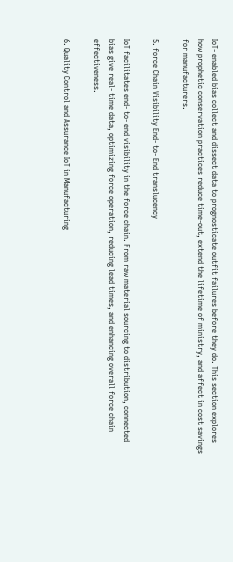IoT- enabled bias collect and dissect data to prognosticate outfit failures before they do. This section explores how prophetic conservation practices reduce time-out, extend the lifetime of ministry, and affect in cost savings for manufacturers.

5. force Chain Visibility End- to- End translucency

IoT facilitates end- to- end visibility in the force chain. From raw material sourcing to distribution, connected bias give real- time data, optimizing force operation, reducing lead times, and enhancing overall force chain effectiveness.

6. Quality Control and Assurance IoT in Manufacturing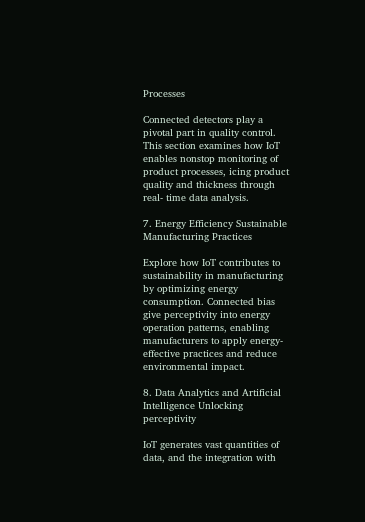Processes

Connected detectors play a pivotal part in quality control. This section examines how IoT enables nonstop monitoring of product processes, icing product quality and thickness through real- time data analysis.

7. Energy Efficiency Sustainable Manufacturing Practices

Explore how IoT contributes to sustainability in manufacturing by optimizing energy consumption. Connected bias give perceptivity into energy operation patterns, enabling manufacturers to apply energy-effective practices and reduce environmental impact.

8. Data Analytics and Artificial Intelligence Unlocking perceptivity

IoT generates vast quantities of data, and the integration with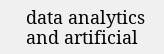data analytics and artificial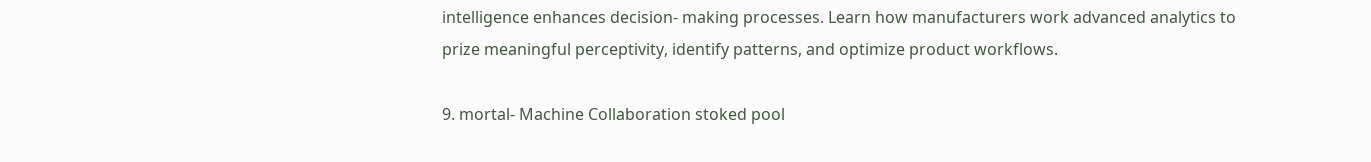intelligence enhances decision- making processes. Learn how manufacturers work advanced analytics to prize meaningful perceptivity, identify patterns, and optimize product workflows.

9. mortal- Machine Collaboration stoked pool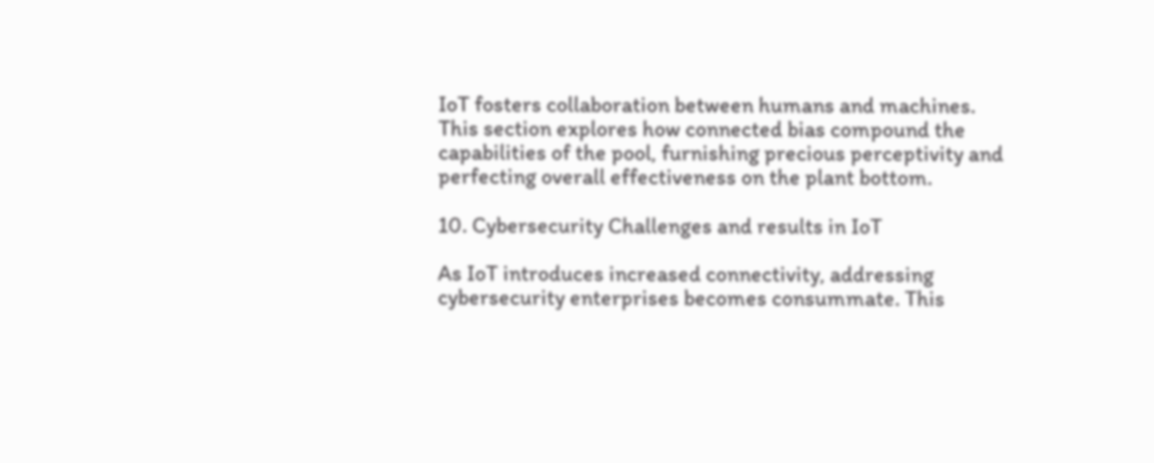IoT fosters collaboration between humans and machines. This section explores how connected bias compound the capabilities of the pool, furnishing precious perceptivity and perfecting overall effectiveness on the plant bottom.

10. Cybersecurity Challenges and results in IoT

As IoT introduces increased connectivity, addressing cybersecurity enterprises becomes consummate. This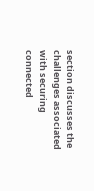section discusses the challenges associated with securing connected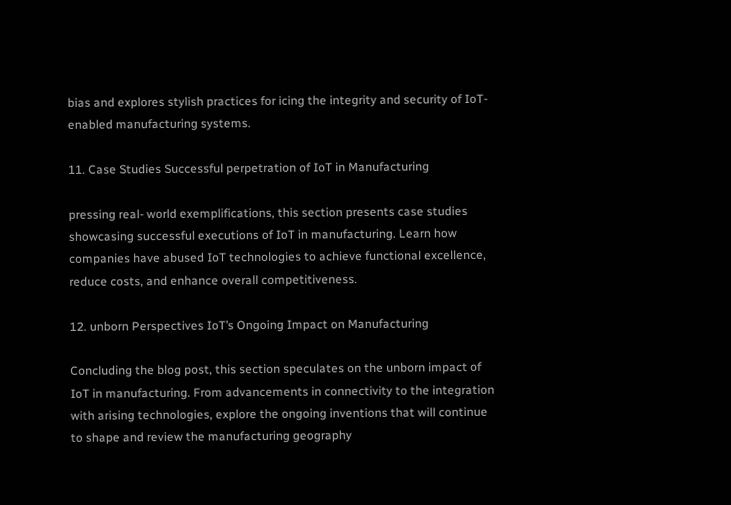bias and explores stylish practices for icing the integrity and security of IoT- enabled manufacturing systems.

11. Case Studies Successful perpetration of IoT in Manufacturing

pressing real- world exemplifications, this section presents case studies showcasing successful executions of IoT in manufacturing. Learn how companies have abused IoT technologies to achieve functional excellence, reduce costs, and enhance overall competitiveness.

12. unborn Perspectives IoT’s Ongoing Impact on Manufacturing

Concluding the blog post, this section speculates on the unborn impact of IoT in manufacturing. From advancements in connectivity to the integration with arising technologies, explore the ongoing inventions that will continue to shape and review the manufacturing geography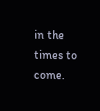in the times to come.